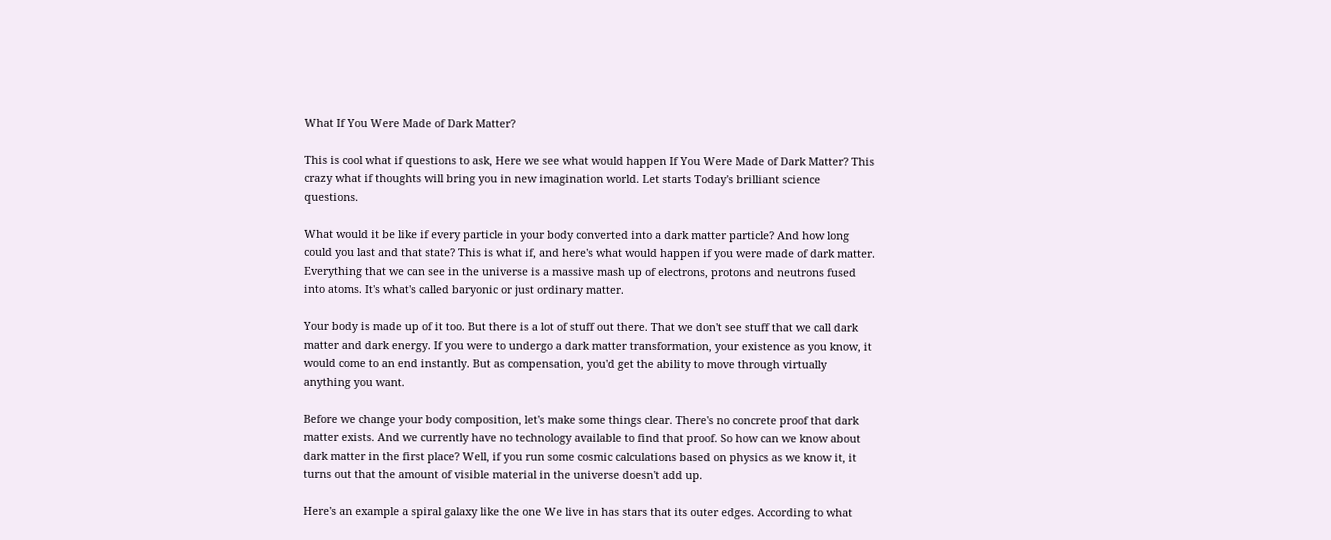What If You Were Made of Dark Matter?

This is cool what if questions to ask, Here we see what would happen If You Were Made of Dark Matter? This crazy what if thoughts will bring you in new imagination world. Let starts Today's brilliant science questions.

What would it be like if every particle in your body converted into a dark matter particle? And how long could you last and that state? This is what if, and here's what would happen if you were made of dark matter. Everything that we can see in the universe is a massive mash up of electrons, protons and neutrons fused into atoms. It's what's called baryonic or just ordinary matter.

Your body is made up of it too. But there is a lot of stuff out there. That we don't see stuff that we call dark matter and dark energy. If you were to undergo a dark matter transformation, your existence as you know, it would come to an end instantly. But as compensation, you'd get the ability to move through virtually anything you want.

Before we change your body composition, let's make some things clear. There's no concrete proof that dark matter exists. And we currently have no technology available to find that proof. So how can we know about dark matter in the first place? Well, if you run some cosmic calculations based on physics as we know it, it turns out that the amount of visible material in the universe doesn't add up.

Here's an example a spiral galaxy like the one We live in has stars that its outer edges. According to what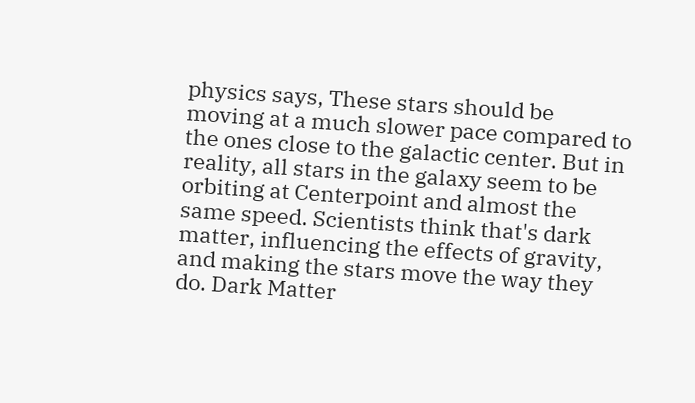physics says, These stars should be moving at a much slower pace compared to the ones close to the galactic center. But in reality, all stars in the galaxy seem to be orbiting at Centerpoint and almost the same speed. Scientists think that's dark matter, influencing the effects of gravity, and making the stars move the way they do. Dark Matter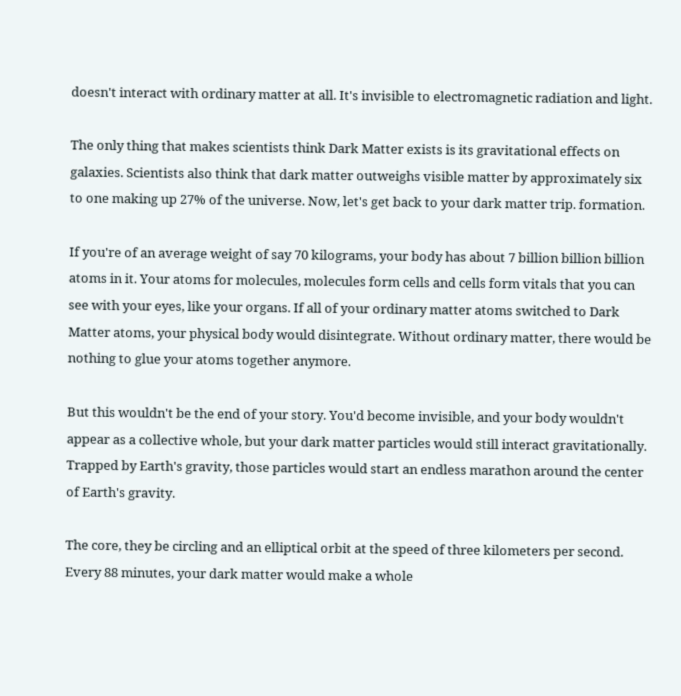doesn't interact with ordinary matter at all. It's invisible to electromagnetic radiation and light.

The only thing that makes scientists think Dark Matter exists is its gravitational effects on galaxies. Scientists also think that dark matter outweighs visible matter by approximately six to one making up 27% of the universe. Now, let's get back to your dark matter trip. formation.

If you're of an average weight of say 70 kilograms, your body has about 7 billion billion billion atoms in it. Your atoms for molecules, molecules form cells and cells form vitals that you can see with your eyes, like your organs. If all of your ordinary matter atoms switched to Dark Matter atoms, your physical body would disintegrate. Without ordinary matter, there would be nothing to glue your atoms together anymore.

But this wouldn't be the end of your story. You'd become invisible, and your body wouldn't appear as a collective whole, but your dark matter particles would still interact gravitationally. Trapped by Earth's gravity, those particles would start an endless marathon around the center of Earth's gravity.

The core, they be circling and an elliptical orbit at the speed of three kilometers per second. Every 88 minutes, your dark matter would make a whole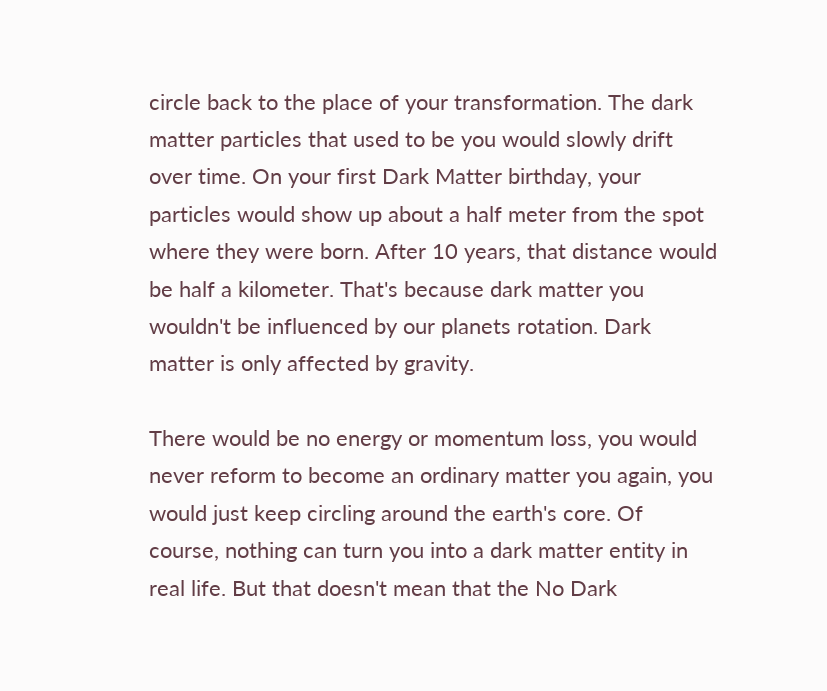circle back to the place of your transformation. The dark matter particles that used to be you would slowly drift over time. On your first Dark Matter birthday, your particles would show up about a half meter from the spot where they were born. After 10 years, that distance would be half a kilometer. That's because dark matter you wouldn't be influenced by our planets rotation. Dark matter is only affected by gravity.

There would be no energy or momentum loss, you would never reform to become an ordinary matter you again, you would just keep circling around the earth's core. Of course, nothing can turn you into a dark matter entity in real life. But that doesn't mean that the No Dark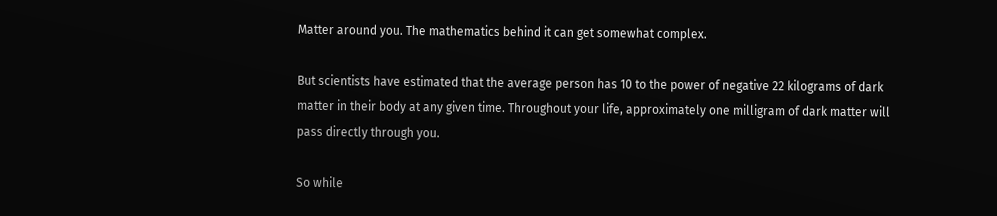Matter around you. The mathematics behind it can get somewhat complex.

But scientists have estimated that the average person has 10 to the power of negative 22 kilograms of dark matter in their body at any given time. Throughout your life, approximately one milligram of dark matter will pass directly through you.

So while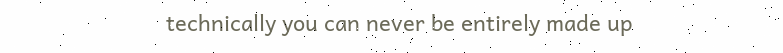technically you can never be entirely made up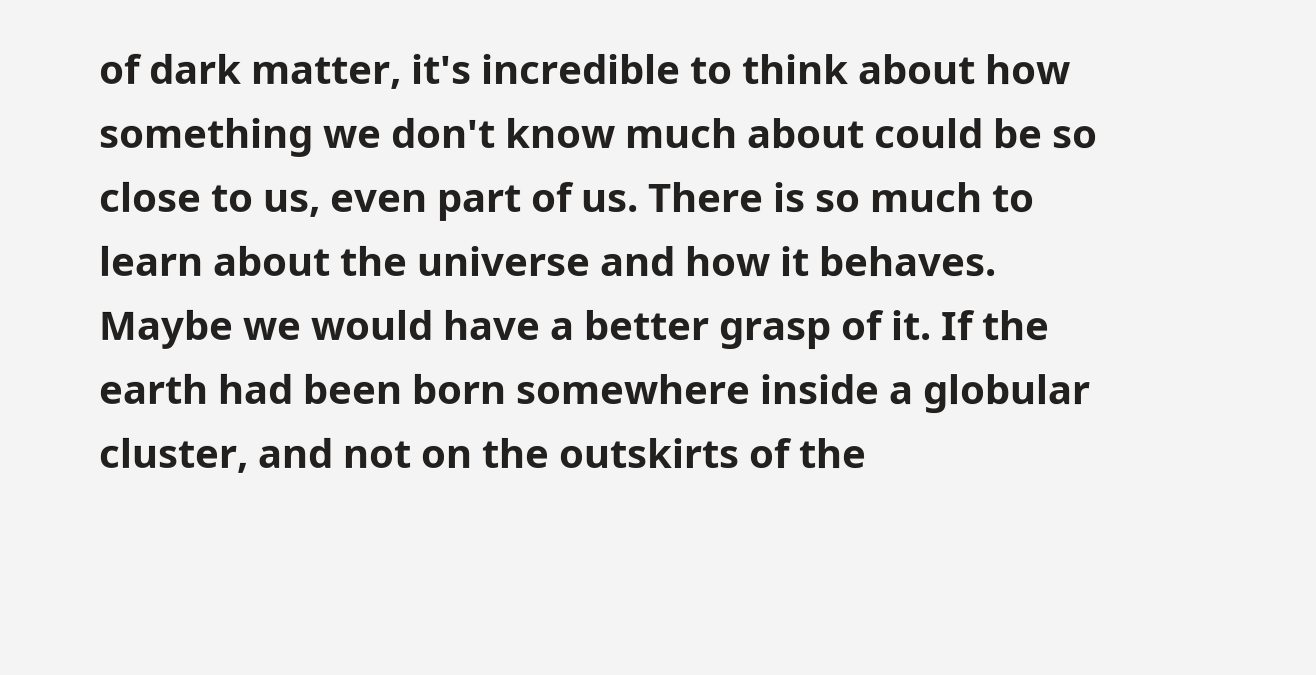of dark matter, it's incredible to think about how something we don't know much about could be so close to us, even part of us. There is so much to learn about the universe and how it behaves. Maybe we would have a better grasp of it. If the earth had been born somewhere inside a globular cluster, and not on the outskirts of the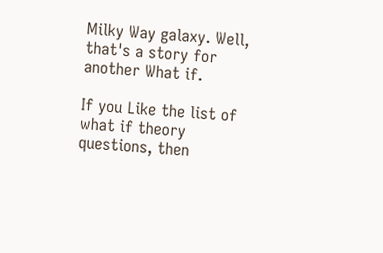Milky Way galaxy. Well, that's a story for another What if.

If you Like the list of what if theory questions, then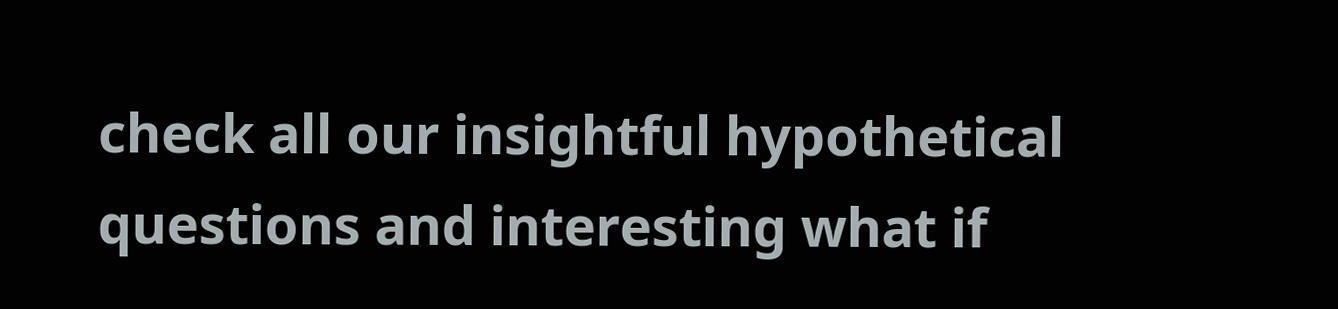check all our insightful hypothetical questions and interesting what if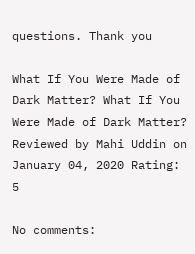questions. Thank you

What If You Were Made of Dark Matter? What If You Were Made of Dark Matter? Reviewed by Mahi Uddin on January 04, 2020 Rating: 5

No comments: